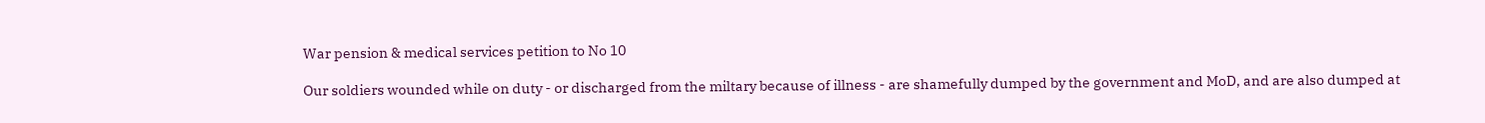War pension & medical services petition to No 10

Our soldiers wounded while on duty - or discharged from the miltary because of illness - are shamefully dumped by the government and MoD, and are also dumped at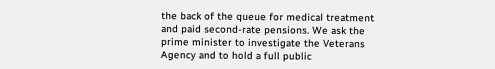the back of the queue for medical treatment and paid second-rate pensions. We ask the prime minister to investigate the Veterans Agency and to hold a full public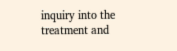inquiry into the treatment and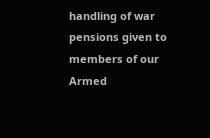handling of war pensions given to members of our Armed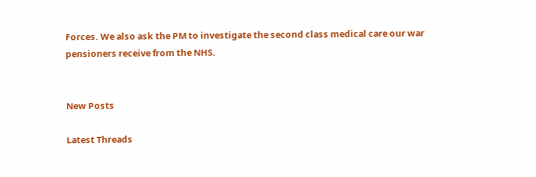Forces. We also ask the PM to investigate the second class medical care our war pensioners receive from the NHS.


New Posts

Latest Threads